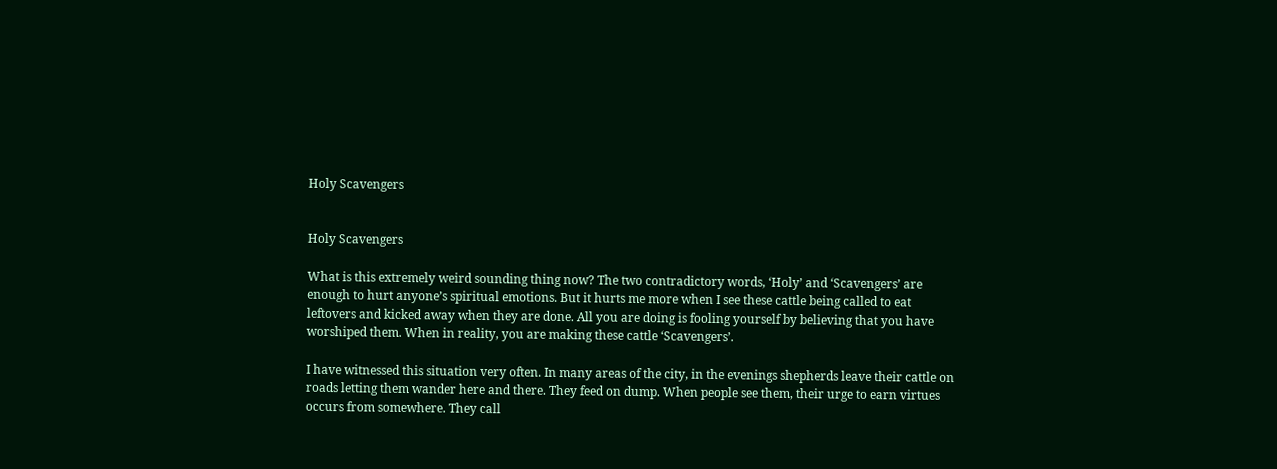Holy Scavengers


Holy Scavengers

What is this extremely weird sounding thing now? The two contradictory words, ‘Holy’ and ‘Scavengers’ are enough to hurt anyone’s spiritual emotions. But it hurts me more when I see these cattle being called to eat leftovers and kicked away when they are done. All you are doing is fooling yourself by believing that you have worshiped them. When in reality, you are making these cattle ‘Scavengers’.

I have witnessed this situation very often. In many areas of the city, in the evenings shepherds leave their cattle on roads letting them wander here and there. They feed on dump. When people see them, their urge to earn virtues occurs from somewhere. They call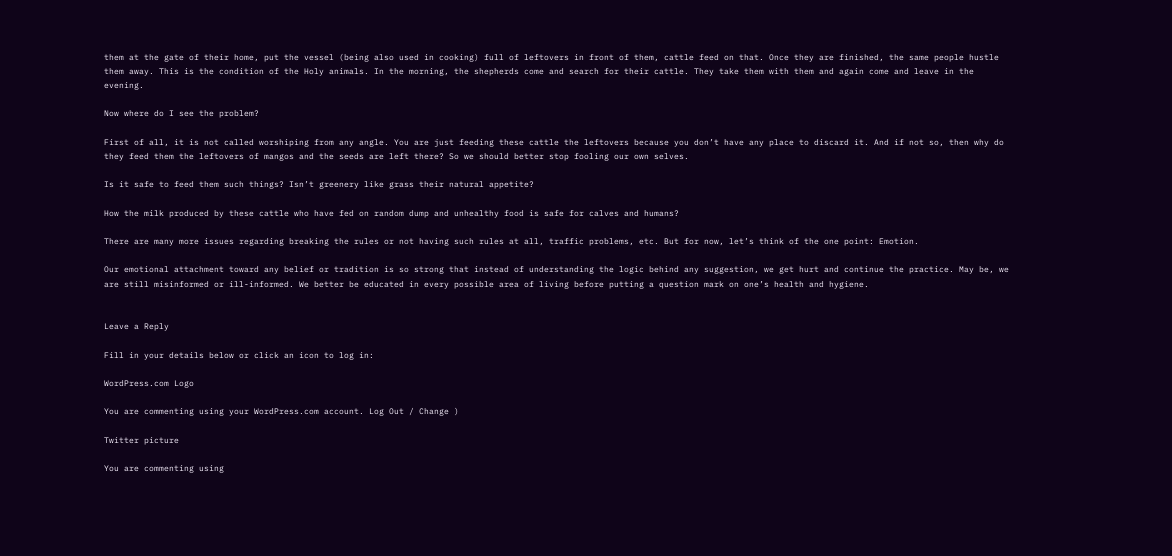them at the gate of their home, put the vessel (being also used in cooking) full of leftovers in front of them, cattle feed on that. Once they are finished, the same people hustle them away. This is the condition of the Holy animals. In the morning, the shepherds come and search for their cattle. They take them with them and again come and leave in the evening.

Now where do I see the problem?

First of all, it is not called worshiping from any angle. You are just feeding these cattle the leftovers because you don’t have any place to discard it. And if not so, then why do they feed them the leftovers of mangos and the seeds are left there? So we should better stop fooling our own selves.

Is it safe to feed them such things? Isn’t greenery like grass their natural appetite?

How the milk produced by these cattle who have fed on random dump and unhealthy food is safe for calves and humans?

There are many more issues regarding breaking the rules or not having such rules at all, traffic problems, etc. But for now, let’s think of the one point: Emotion.

Our emotional attachment toward any belief or tradition is so strong that instead of understanding the logic behind any suggestion, we get hurt and continue the practice. May be, we are still misinformed or ill-informed. We better be educated in every possible area of living before putting a question mark on one’s health and hygiene.


Leave a Reply

Fill in your details below or click an icon to log in:

WordPress.com Logo

You are commenting using your WordPress.com account. Log Out / Change )

Twitter picture

You are commenting using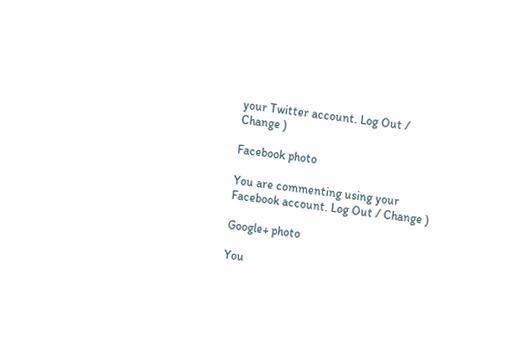your Twitter account. Log Out / Change )

Facebook photo

You are commenting using your Facebook account. Log Out / Change )

Google+ photo

You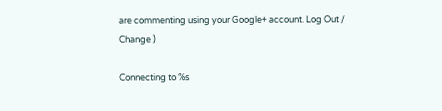are commenting using your Google+ account. Log Out / Change )

Connecting to %s